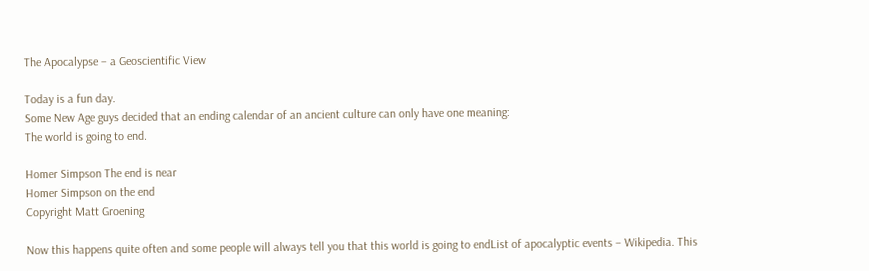The Apocalypse – a Geoscientific View

Today is a fun day.
Some New Age guys decided that an ending calendar of an ancient culture can only have one meaning:
The world is going to end.

Homer Simpson The end is near
Homer Simpson on the end
Copyright Matt Groening

Now this happens quite often and some people will always tell you that this world is going to endList of apocalyptic events – Wikipedia. This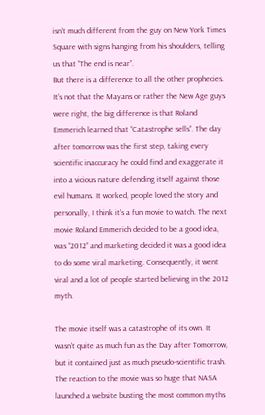isn’t much different from the guy on New York Times Square with signs hanging from his shoulders, telling us that “The end is near”.
But there is a difference to all the other prophecies. It’s not that the Mayans or rather the New Age guys were right, the big difference is that Roland Emmerich learned that “Catastrophe sells”. The day after tomorrow was the first step, taking every scientific inaccuracy he could find and exaggerate it into a vicious nature defending itself against those evil humans. It worked, people loved the story and personally, I think it’s a fun movie to watch. The next movie Roland Emmerich decided to be a good idea, was “2012” and marketing decided it was a good idea to do some viral marketing. Consequently, it went viral and a lot of people started believing in the 2012 myth.

The movie itself was a catastrophe of its own. It wasn’t quite as much fun as the Day after Tomorrow, but it contained just as much pseudo-scientific trash.
The reaction to the movie was so huge that NASA launched a website busting the most common myths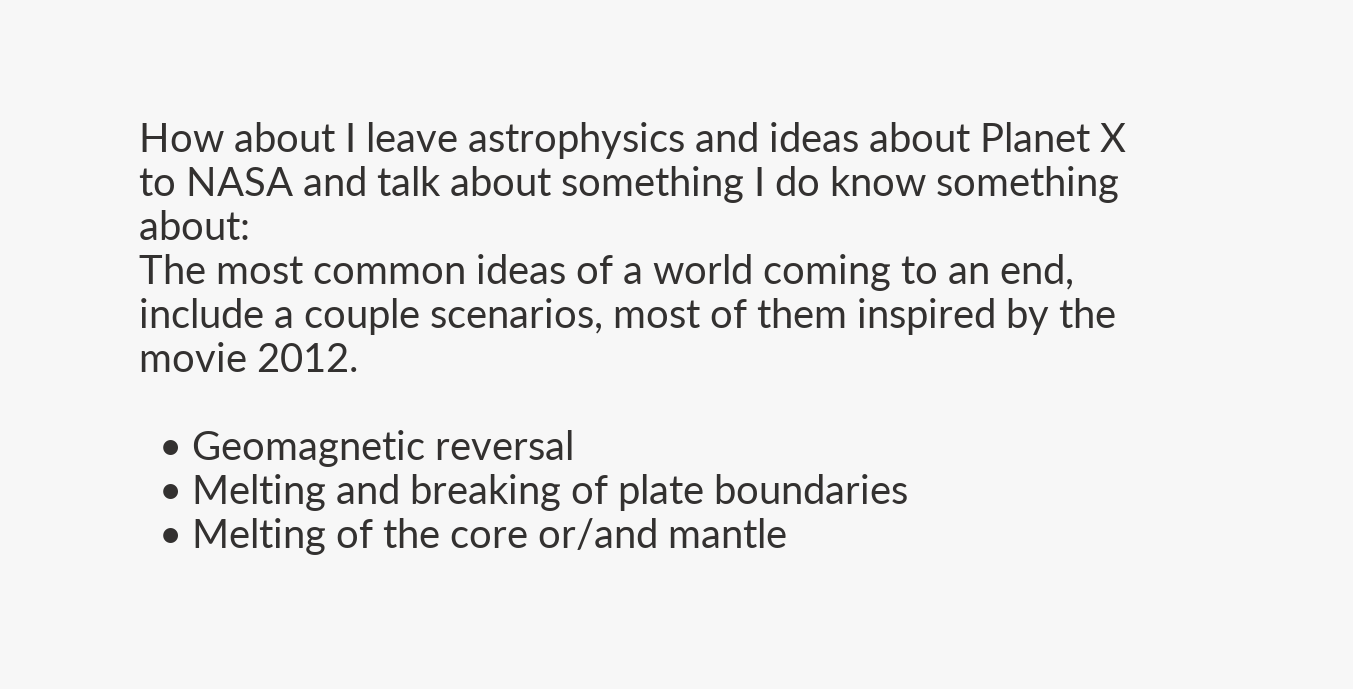How about I leave astrophysics and ideas about Planet X to NASA and talk about something I do know something about:
The most common ideas of a world coming to an end, include a couple scenarios, most of them inspired by the movie 2012.

  • Geomagnetic reversal
  • Melting and breaking of plate boundaries
  • Melting of the core or/and mantle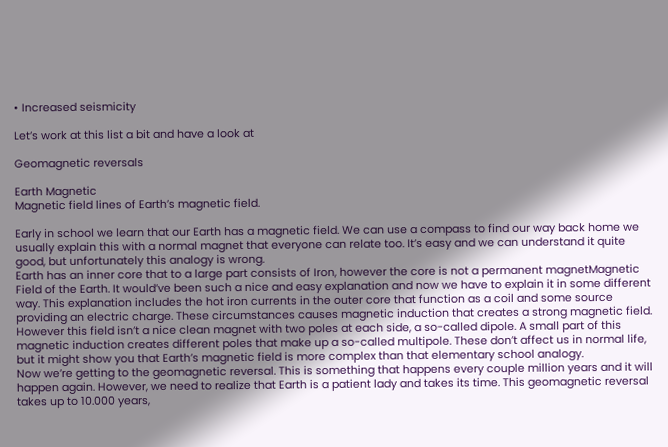• Increased seismicity

Let’s work at this list a bit and have a look at

Geomagnetic reversals

Earth Magnetic
Magnetic field lines of Earth’s magnetic field.

Early in school we learn that our Earth has a magnetic field. We can use a compass to find our way back home we usually explain this with a normal magnet that everyone can relate too. It’s easy and we can understand it quite good, but unfortunately this analogy is wrong.
Earth has an inner core that to a large part consists of Iron, however the core is not a permanent magnetMagnetic Field of the Earth. It would’ve been such a nice and easy explanation and now we have to explain it in some different way. This explanation includes the hot iron currents in the outer core that function as a coil and some source providing an electric charge. These circumstances causes magnetic induction that creates a strong magnetic field. However this field isn’t a nice clean magnet with two poles at each side, a so-called dipole. A small part of this magnetic induction creates different poles that make up a so-called multipole. These don’t affect us in normal life, but it might show you that Earth’s magnetic field is more complex than that elementary school analogy.
Now we’re getting to the geomagnetic reversal. This is something that happens every couple million years and it will happen again. However, we need to realize that Earth is a patient lady and takes its time. This geomagnetic reversal takes up to 10.000 years,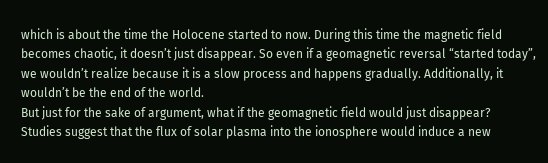which is about the time the Holocene started to now. During this time the magnetic field becomes chaotic, it doesn’t just disappear. So even if a geomagnetic reversal “started today”, we wouldn’t realize because it is a slow process and happens gradually. Additionally, it wouldn’t be the end of the world.
But just for the sake of argument, what if the geomagnetic field would just disappear?
Studies suggest that the flux of solar plasma into the ionosphere would induce a new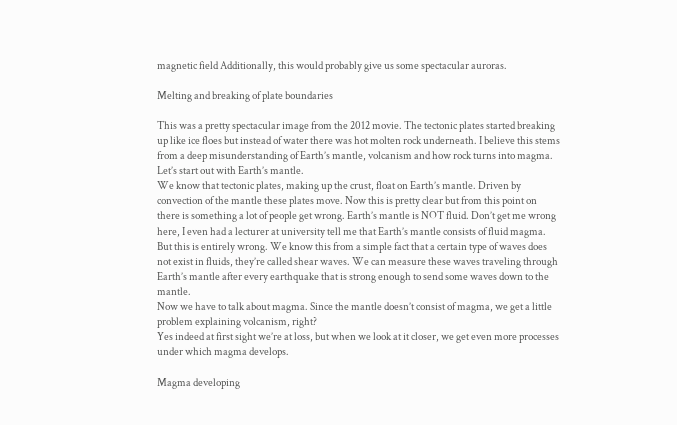magnetic field Additionally, this would probably give us some spectacular auroras.

Melting and breaking of plate boundaries

This was a pretty spectacular image from the 2012 movie. The tectonic plates started breaking up like ice floes but instead of water there was hot molten rock underneath. I believe this stems from a deep misunderstanding of Earth’s mantle, volcanism and how rock turns into magma. Let’s start out with Earth’s mantle.
We know that tectonic plates, making up the crust, float on Earth’s mantle. Driven by convection of the mantle these plates move. Now this is pretty clear but from this point on there is something a lot of people get wrong. Earth’s mantle is NOT fluid. Don’t get me wrong here, I even had a lecturer at university tell me that Earth’s mantle consists of fluid magma. But this is entirely wrong. We know this from a simple fact that a certain type of waves does not exist in fluids, they’re called shear waves. We can measure these waves traveling through Earth’s mantle after every earthquake that is strong enough to send some waves down to the mantle.
Now we have to talk about magma. Since the mantle doesn’t consist of magma, we get a little problem explaining volcanism, right?
Yes indeed at first sight we’re at loss, but when we look at it closer, we get even more processes under which magma develops.

Magma developing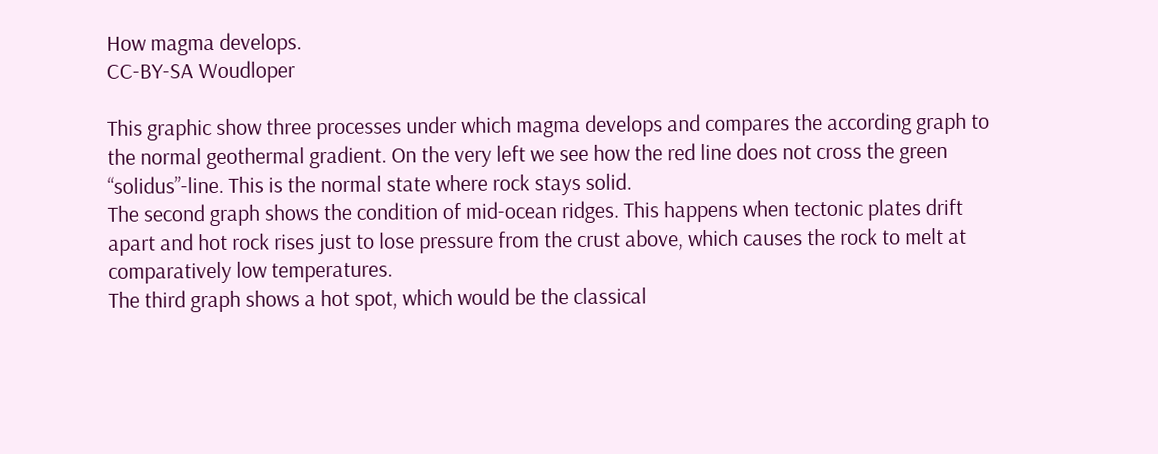How magma develops.
CC-BY-SA Woudloper

This graphic show three processes under which magma develops and compares the according graph to the normal geothermal gradient. On the very left we see how the red line does not cross the green “solidus”-line. This is the normal state where rock stays solid.
The second graph shows the condition of mid-ocean ridges. This happens when tectonic plates drift apart and hot rock rises just to lose pressure from the crust above, which causes the rock to melt at comparatively low temperatures.
The third graph shows a hot spot, which would be the classical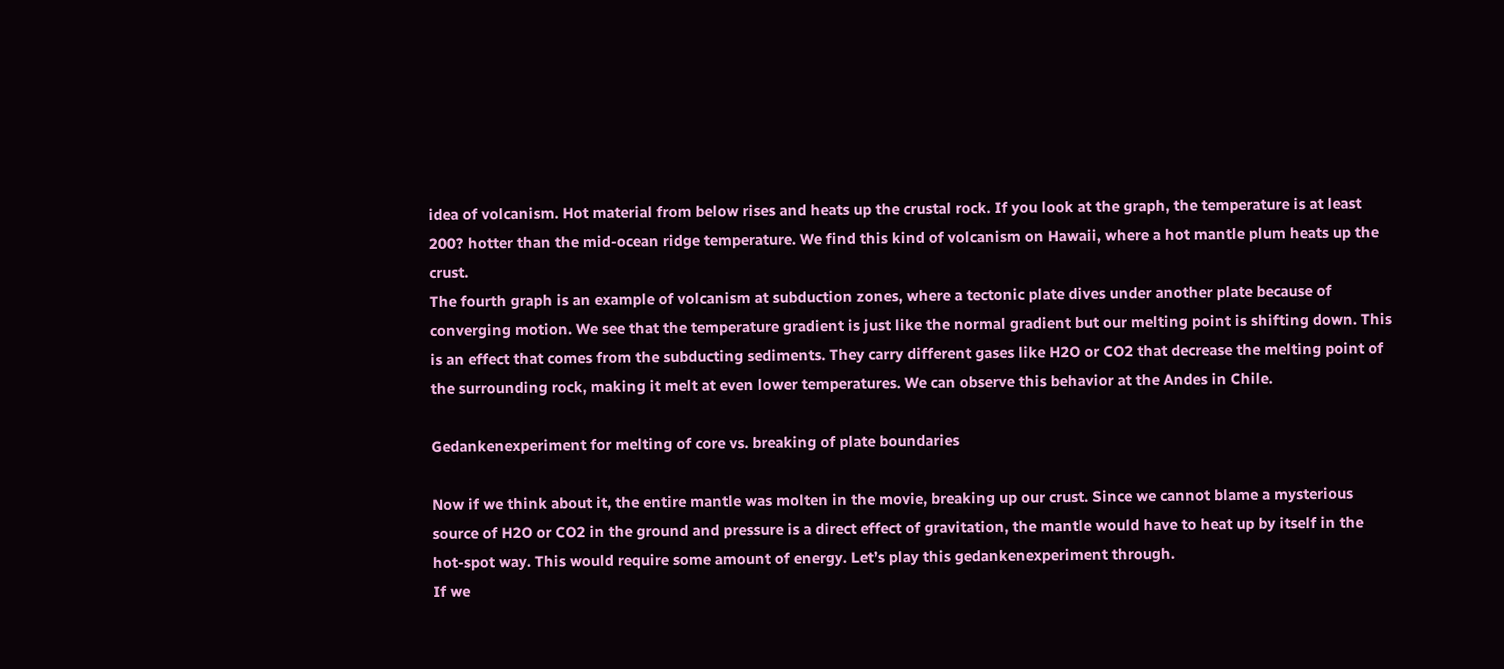idea of volcanism. Hot material from below rises and heats up the crustal rock. If you look at the graph, the temperature is at least 200? hotter than the mid-ocean ridge temperature. We find this kind of volcanism on Hawaii, where a hot mantle plum heats up the crust.
The fourth graph is an example of volcanism at subduction zones, where a tectonic plate dives under another plate because of converging motion. We see that the temperature gradient is just like the normal gradient but our melting point is shifting down. This is an effect that comes from the subducting sediments. They carry different gases like H2O or CO2 that decrease the melting point of the surrounding rock, making it melt at even lower temperatures. We can observe this behavior at the Andes in Chile.

Gedankenexperiment for melting of core vs. breaking of plate boundaries

Now if we think about it, the entire mantle was molten in the movie, breaking up our crust. Since we cannot blame a mysterious source of H2O or CO2 in the ground and pressure is a direct effect of gravitation, the mantle would have to heat up by itself in the hot-spot way. This would require some amount of energy. Let’s play this gedankenexperiment through.
If we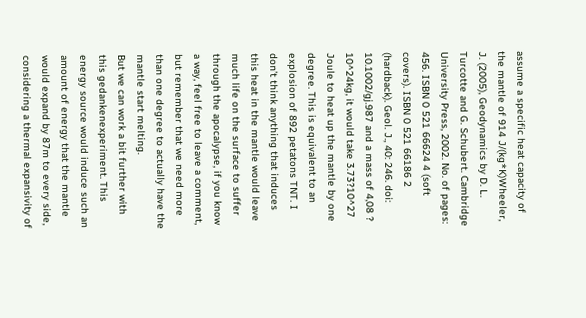assume a specific heat capacity of the mantle of 914 J/(kg*K)Wheeler, J. (2005), Geodynamics by D. L. Turcotte and G. Schubert. Cambridge University Press, 2002. No. of pages: 456. ISBN 0 521 66624 4 (soft covers). ISBN 0 521 66186 2 (hardback). Geol. J., 40: 246. doi: 10.1002/gj.987 and a mass of 4,08 ? 10^24kg, it would take 3.73?10^27 Joule to heat up the mantle by one degree. This is equivalent to an explosion of 892 petatons TNT. I don’t think anything that induces this heat in the mantle would leave much life on the surface to suffer through the apocalypse, if you know a way, feel free to leave a comment, but remember that we need more than one degree to actually have the mantle start melting.
But we can work a bit further with this gedankenexperiment. This energy source would induce such an amount of energy that the mantle would expand by 87m to every side, considering a thermal expansivity of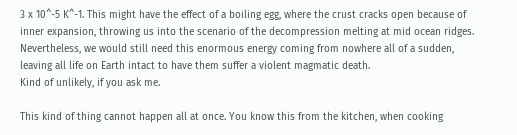3 x 10^-5 K^-1. This might have the effect of a boiling egg, where the crust cracks open because of inner expansion, throwing us into the scenario of the decompression melting at mid ocean ridges. Nevertheless, we would still need this enormous energy coming from nowhere all of a sudden, leaving all life on Earth intact to have them suffer a violent magmatic death.
Kind of unlikely, if you ask me.

This kind of thing cannot happen all at once. You know this from the kitchen, when cooking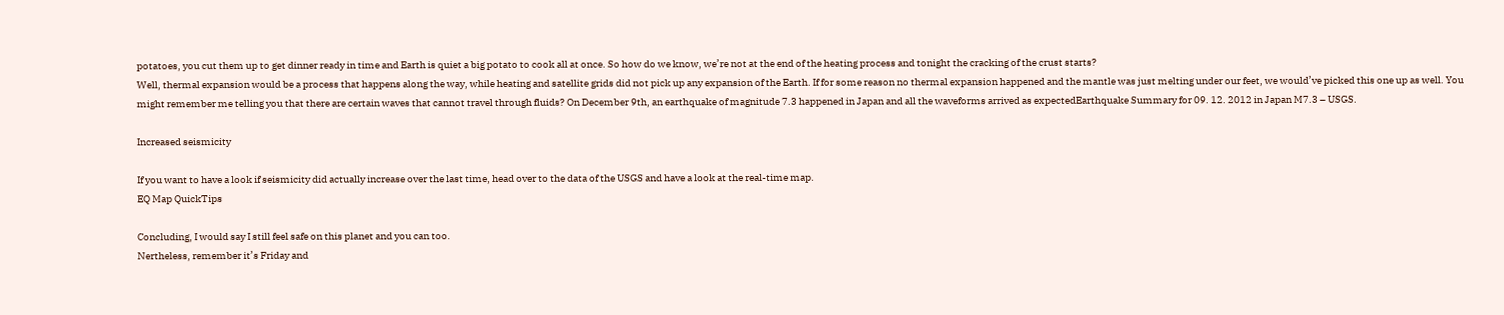potatoes, you cut them up to get dinner ready in time and Earth is quiet a big potato to cook all at once. So how do we know, we’re not at the end of the heating process and tonight the cracking of the crust starts?
Well, thermal expansion would be a process that happens along the way, while heating and satellite grids did not pick up any expansion of the Earth. If for some reason no thermal expansion happened and the mantle was just melting under our feet, we would’ve picked this one up as well. You might remember me telling you that there are certain waves that cannot travel through fluids? On December 9th, an earthquake of magnitude 7.3 happened in Japan and all the waveforms arrived as expectedEarthquake Summary for 09. 12. 2012 in Japan M7.3 – USGS.

Increased seismicity

If you want to have a look if seismicity did actually increase over the last time, head over to the data of the USGS and have a look at the real-time map.
EQ Map QuickTips

Concluding, I would say I still feel safe on this planet and you can too.
Nertheless, remember it’s Friday and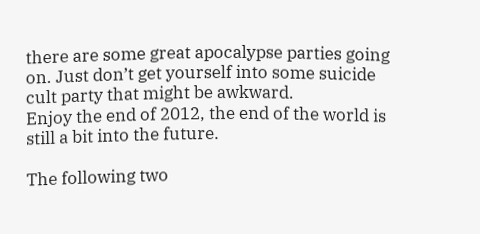there are some great apocalypse parties going on. Just don’t get yourself into some suicide cult party that might be awkward.
Enjoy the end of 2012, the end of the world is still a bit into the future.

The following two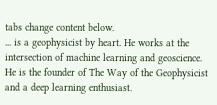tabs change content below.
... is a geophysicist by heart. He works at the intersection of machine learning and geoscience. He is the founder of The Way of the Geophysicist and a deep learning enthusiast.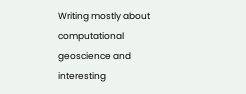Writing mostly about computational geoscience and interesting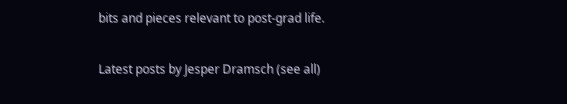bits and pieces relevant to post-grad life.

Latest posts by Jesper Dramsch (see all)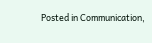Posted in Communication,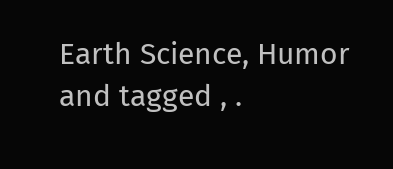Earth Science, Humor and tagged , .